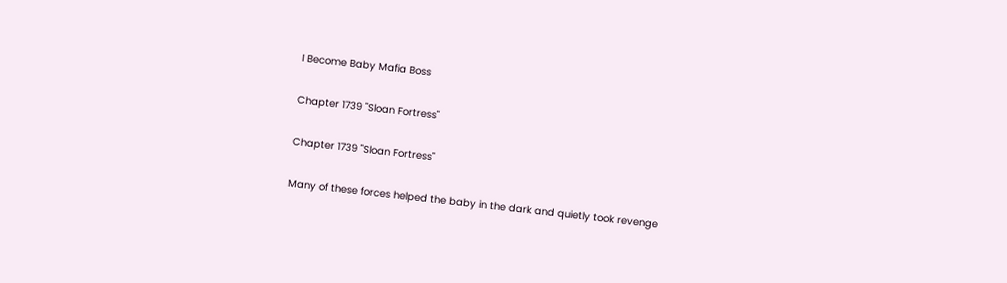I Become Baby Mafia Boss

Chapter 1739 "Sloan Fortress"

Chapter 1739 "Sloan Fortress"

Many of these forces helped the baby in the dark and quietly took revenge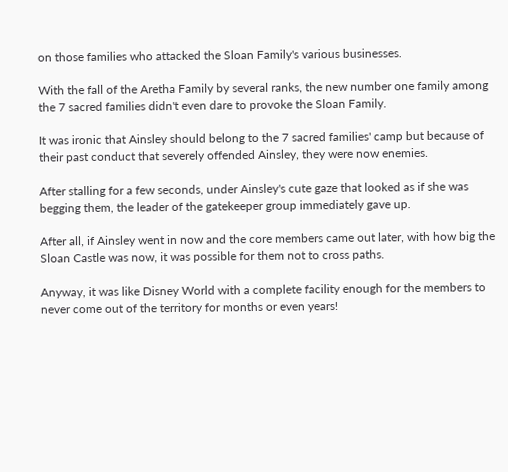on those families who attacked the Sloan Family's various businesses.

With the fall of the Aretha Family by several ranks, the new number one family among the 7 sacred families didn't even dare to provoke the Sloan Family.

It was ironic that Ainsley should belong to the 7 sacred families' camp but because of their past conduct that severely offended Ainsley, they were now enemies.

After stalling for a few seconds, under Ainsley's cute gaze that looked as if she was begging them, the leader of the gatekeeper group immediately gave up.

After all, if Ainsley went in now and the core members came out later, with how big the Sloan Castle was now, it was possible for them not to cross paths.

Anyway, it was like Disney World with a complete facility enough for the members to never come out of the territory for months or even years!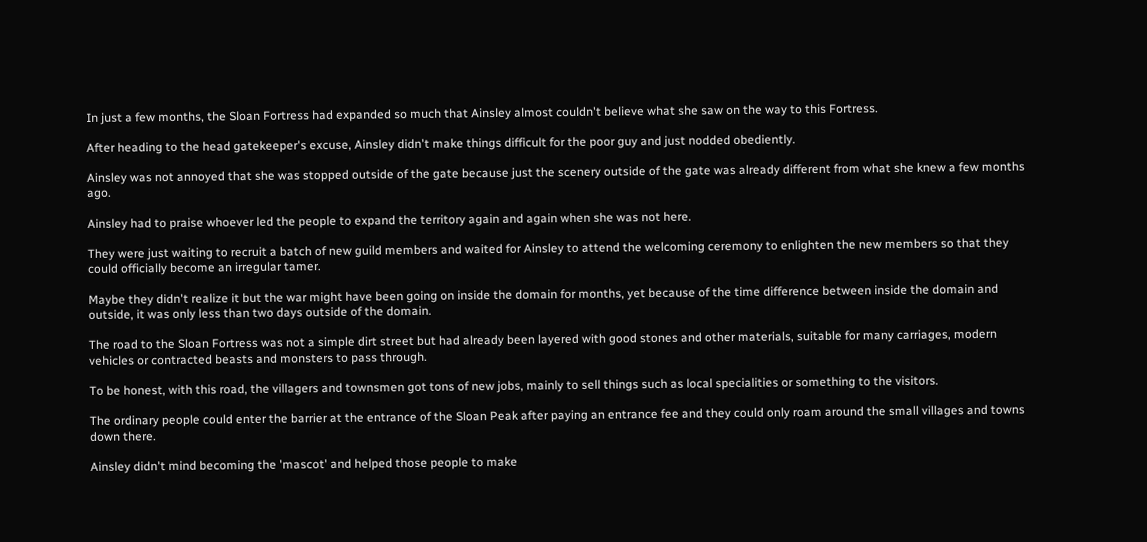In just a few months, the Sloan Fortress had expanded so much that Ainsley almost couldn't believe what she saw on the way to this Fortress.

After heading to the head gatekeeper's excuse, Ainsley didn't make things difficult for the poor guy and just nodded obediently.

Ainsley was not annoyed that she was stopped outside of the gate because just the scenery outside of the gate was already different from what she knew a few months ago.

Ainsley had to praise whoever led the people to expand the territory again and again when she was not here.

They were just waiting to recruit a batch of new guild members and waited for Ainsley to attend the welcoming ceremony to enlighten the new members so that they could officially become an irregular tamer.

Maybe they didn't realize it but the war might have been going on inside the domain for months, yet because of the time difference between inside the domain and outside, it was only less than two days outside of the domain.

The road to the Sloan Fortress was not a simple dirt street but had already been layered with good stones and other materials, suitable for many carriages, modern vehicles or contracted beasts and monsters to pass through.

To be honest, with this road, the villagers and townsmen got tons of new jobs, mainly to sell things such as local specialities or something to the visitors.

The ordinary people could enter the barrier at the entrance of the Sloan Peak after paying an entrance fee and they could only roam around the small villages and towns down there.

Ainsley didn't mind becoming the 'mascot' and helped those people to make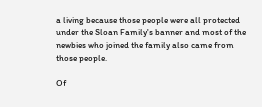a living because those people were all protected under the Sloan Family's banner and most of the newbies who joined the family also came from those people.

Of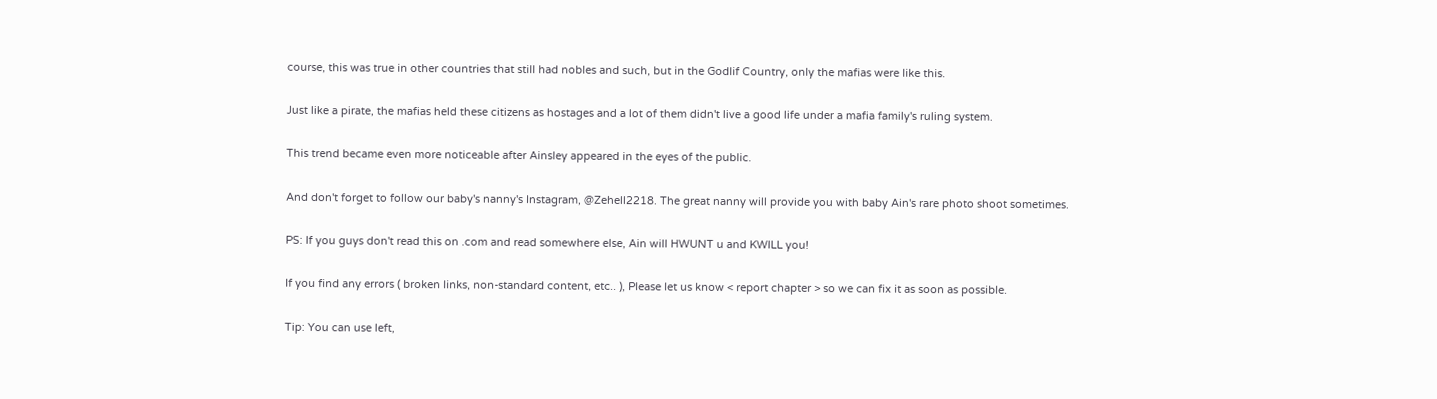course, this was true in other countries that still had nobles and such, but in the Godlif Country, only the mafias were like this.

Just like a pirate, the mafias held these citizens as hostages and a lot of them didn't live a good life under a mafia family's ruling system.

This trend became even more noticeable after Ainsley appeared in the eyes of the public.

And don't forget to follow our baby's nanny's Instagram, @Zehell2218. The great nanny will provide you with baby Ain's rare photo shoot sometimes.

PS: If you guys don't read this on .com and read somewhere else, Ain will HWUNT u and KWILL you!

If you find any errors ( broken links, non-standard content, etc.. ), Please let us know < report chapter > so we can fix it as soon as possible.

Tip: You can use left,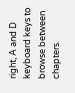right, A and D keyboard keys to browse between chapters.